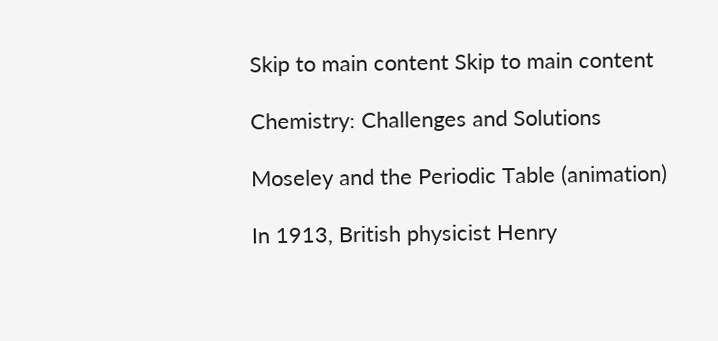Skip to main content Skip to main content

Chemistry: Challenges and Solutions

Moseley and the Periodic Table (animation)

In 1913, British physicist Henry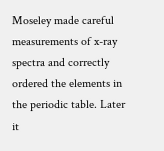Moseley made careful measurements of x-ray spectra and correctly ordered the elements in the periodic table. Later it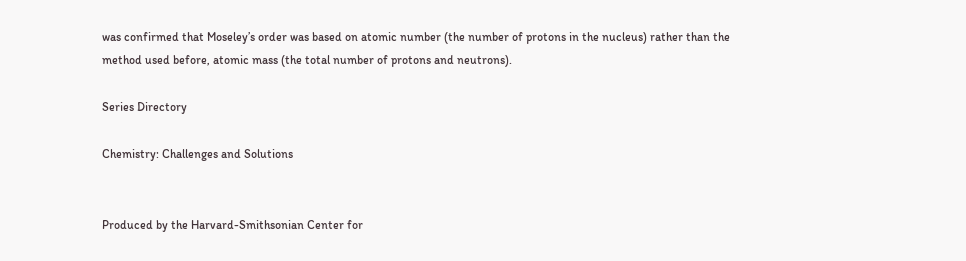was confirmed that Moseley’s order was based on atomic number (the number of protons in the nucleus) rather than the method used before, atomic mass (the total number of protons and neutrons).

Series Directory

Chemistry: Challenges and Solutions


Produced by the Harvard-Smithsonian Center for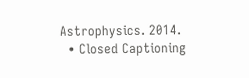Astrophysics. 2014.
  • Closed Captioning